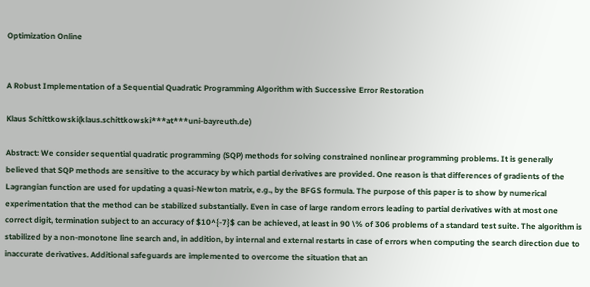Optimization Online


A Robust Implementation of a Sequential Quadratic Programming Algorithm with Successive Error Restoration

Klaus Schittkowski(klaus.schittkowski***at***uni-bayreuth.de)

Abstract: We consider sequential quadratic programming (SQP) methods for solving constrained nonlinear programming problems. It is generally believed that SQP methods are sensitive to the accuracy by which partial derivatives are provided. One reason is that differences of gradients of the Lagrangian function are used for updating a quasi-Newton matrix, e.g., by the BFGS formula. The purpose of this paper is to show by numerical experimentation that the method can be stabilized substantially. Even in case of large random errors leading to partial derivatives with at most one correct digit, termination subject to an accuracy of $10^{-7}$ can be achieved, at least in 90 \% of 306 problems of a standard test suite. The algorithm is stabilized by a non-monotone line search and, in addition, by internal and external restarts in case of errors when computing the search direction due to inaccurate derivatives. Additional safeguards are implemented to overcome the situation that an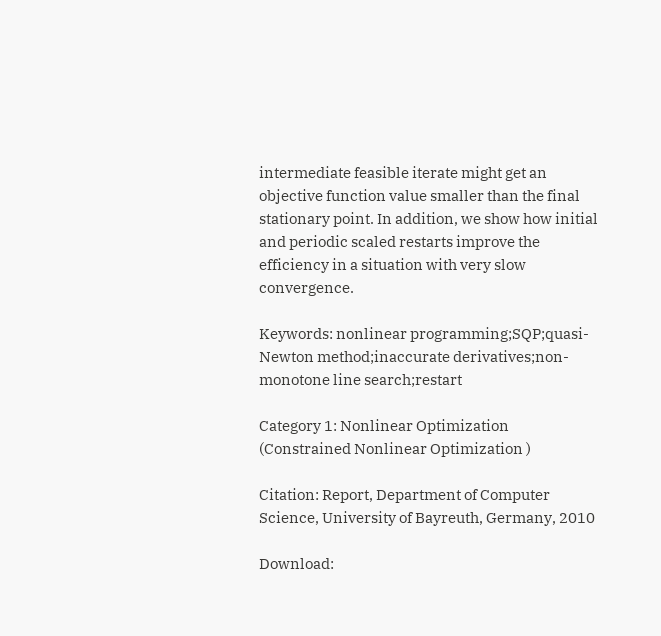intermediate feasible iterate might get an objective function value smaller than the final stationary point. In addition, we show how initial and periodic scaled restarts improve the efficiency in a situation with very slow convergence.

Keywords: nonlinear programming;SQP;quasi-Newton method;inaccurate derivatives;non-monotone line search;restart

Category 1: Nonlinear Optimization (Constrained Nonlinear Optimization )

Citation: Report, Department of Computer Science, University of Bayreuth, Germany, 2010

Download: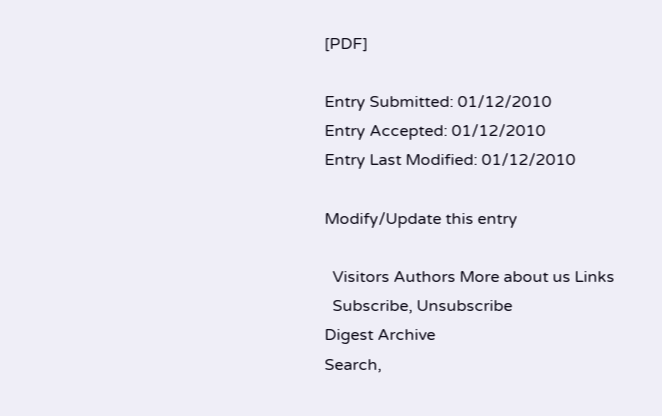[PDF]

Entry Submitted: 01/12/2010
Entry Accepted: 01/12/2010
Entry Last Modified: 01/12/2010

Modify/Update this entry

  Visitors Authors More about us Links
  Subscribe, Unsubscribe
Digest Archive
Search,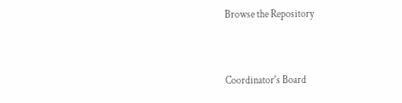Browse the Repository


Coordinator's Board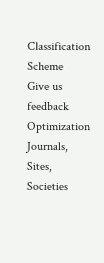Classification Scheme
Give us feedback
Optimization Journals, Sites, Societies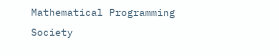Mathematical Programming Society